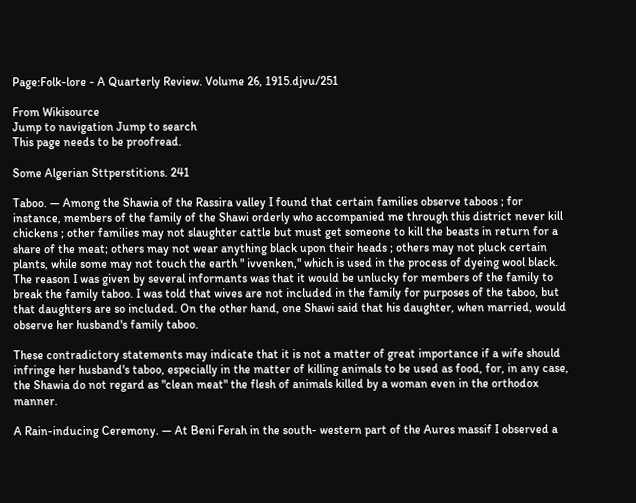Page:Folk-lore - A Quarterly Review. Volume 26, 1915.djvu/251

From Wikisource
Jump to navigation Jump to search
This page needs to be proofread.

Some Algerian Sttperstitions. 241

Taboo. — Among the Shawia of the Rassira valley I found that certain families observe taboos ; for instance, members of the family of the Shawi orderly who accompanied me through this district never kill chickens ; other families may not slaughter cattle but must get someone to kill the beasts in return for a share of the meat; others may not wear anything black upon their heads ; others may not pluck certain plants, while some may not touch the earth " ivvenken," which is used in the process of dyeing wool black. The reason I was given by several informants was that it would be unlucky for members of the family to break the family taboo. I was told that wives are not included in the family for purposes of the taboo, but that daughters are so included. On the other hand, one Shawi said that his daughter, when married, would observe her husband's family taboo.

These contradictory statements may indicate that it is not a matter of great importance if a wife should infringe her husband's taboo, especially in the matter of killing animals to be used as food, for, in any case, the Shawia do not regard as "clean meat" the flesh of animals killed by a woman even in the orthodox manner.

A Rain-inducing Ceremony. — At Beni Ferah in the south- western part of the Aures massif I observed a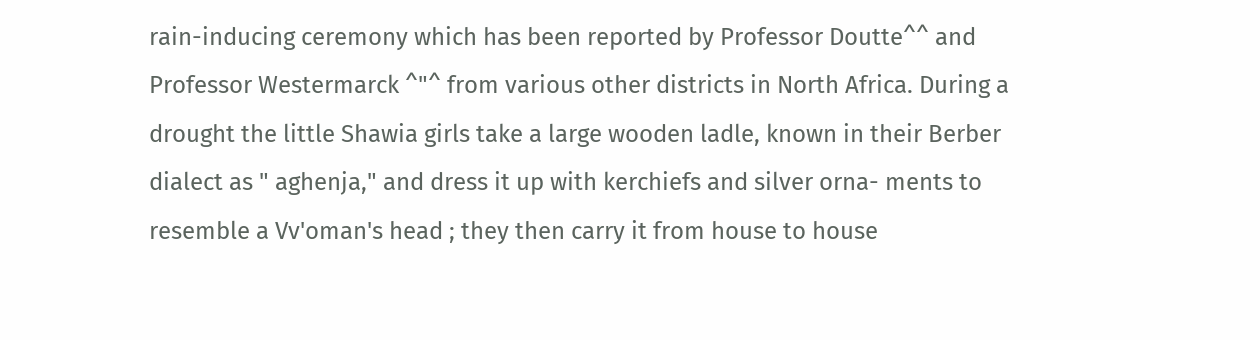rain-inducing ceremony which has been reported by Professor Doutte^^ and Professor Westermarck ^"^ from various other districts in North Africa. During a drought the little Shawia girls take a large wooden ladle, known in their Berber dialect as " aghenja," and dress it up with kerchiefs and silver orna- ments to resemble a Vv'oman's head ; they then carry it from house to house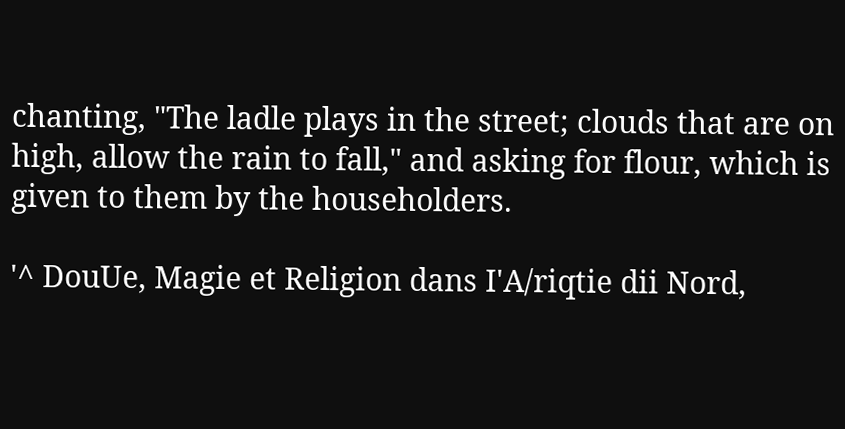chanting, "The ladle plays in the street; clouds that are on high, allow the rain to fall," and asking for flour, which is given to them by the householders.

'^ DouUe, Magie et Religion dans I'A/riqtie dii Nord,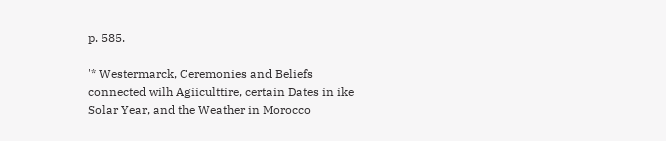p. 585.

'* Westermarck, Ceremonies and Beliefs connected wilh Agiiculttire, certain Dates in ike Solar Year, and the Weather in Morocco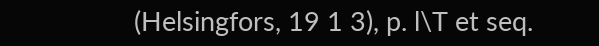(Helsingfors, 19 1 3), p. l\T et seq.